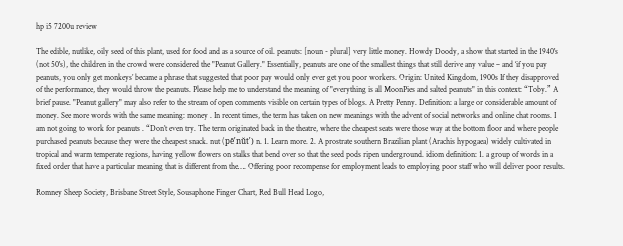hp i5 7200u review

The edible, nutlike, oily seed of this plant, used for food and as a source of oil. peanuts: [noun - plural] very little money. Howdy Doody, a show that started in the 1940's (not 50's), the children in the crowd were considered the "Peanut Gallery." Essentially, peanuts are one of the smallest things that still derive any value – and ‘if you pay peanuts, you only get monkeys’ became a phrase that suggested that poor pay would only ever get you poor workers. Origin: United Kingdom, 1900s If they disapproved of the performance, they would throw the peanuts. Please help me to understand the meaning of "everything is all MoonPies and salted peanuts" in this context: “Toby.” A brief pause. "Peanut gallery" may also refer to the stream of open comments visible on certain types of blogs. A Pretty Penny. Definition: a large or considerable amount of money. See more words with the same meaning: money . In recent times, the term has taken on new meanings with the advent of social networks and online chat rooms. I am not going to work for peanuts . “Don’t even try. The term originated back in the theatre, where the cheapest seats were those way at the bottom floor and where people purchased peanuts because they were the cheapest snack. nut (pē′nŭt′) n. 1. Learn more. 2. A prostrate southern Brazilian plant (Arachis hypogaea) widely cultivated in tropical and warm temperate regions, having yellow flowers on stalks that bend over so that the seed pods ripen underground. idiom definition: 1. a group of words in a fixed order that have a particular meaning that is different from the…. Offering poor recompense for employment leads to employing poor staff who will deliver poor results.

Romney Sheep Society, Brisbane Street Style, Sousaphone Finger Chart, Red Bull Head Logo,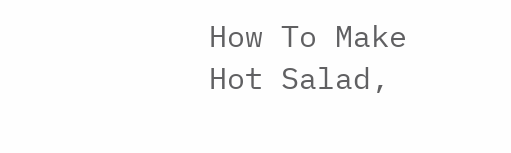How To Make Hot Salad,